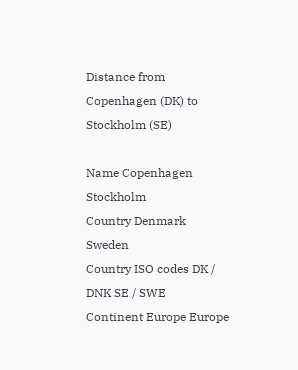Distance from Copenhagen (DK) to Stockholm (SE)

Name Copenhagen Stockholm
Country Denmark Sweden
Country ISO codes DK / DNK SE / SWE
Continent Europe Europe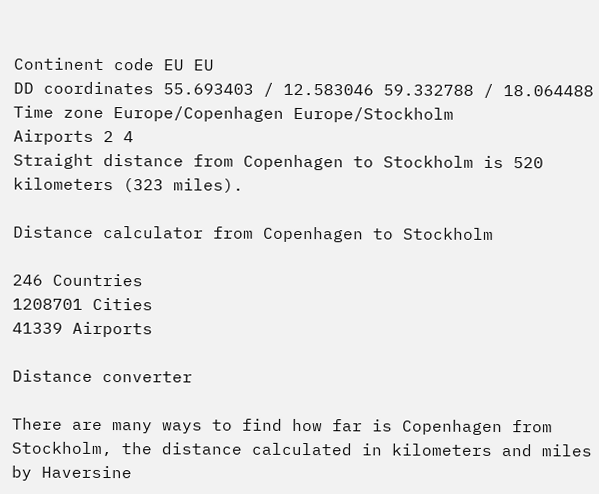Continent code EU EU
DD coordinates 55.693403 / 12.583046 59.332788 / 18.064488
Time zone Europe/Copenhagen Europe/Stockholm
Airports 2 4
Straight distance from Copenhagen to Stockholm is 520 kilometers (323 miles).

Distance calculator from Copenhagen to Stockholm

246 Countries
1208701 Cities
41339 Airports

Distance converter

There are many ways to find how far is Copenhagen from Stockholm, the distance calculated in kilometers and miles by Haversine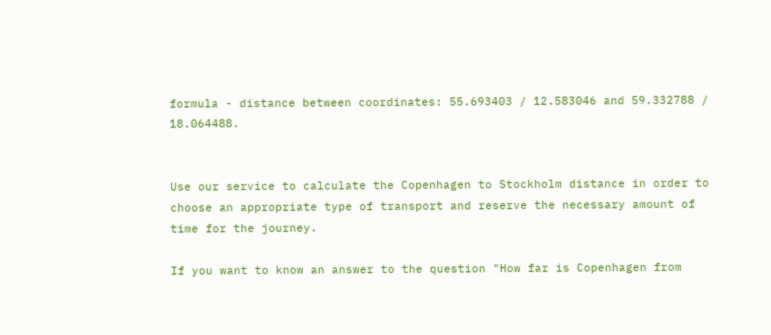formula - distance between coordinates: 55.693403 / 12.583046 and 59.332788 / 18.064488.


Use our service to calculate the Copenhagen to Stockholm distance in order to choose an appropriate type of transport and reserve the necessary amount of time for the journey.

If you want to know an answer to the question "How far is Copenhagen from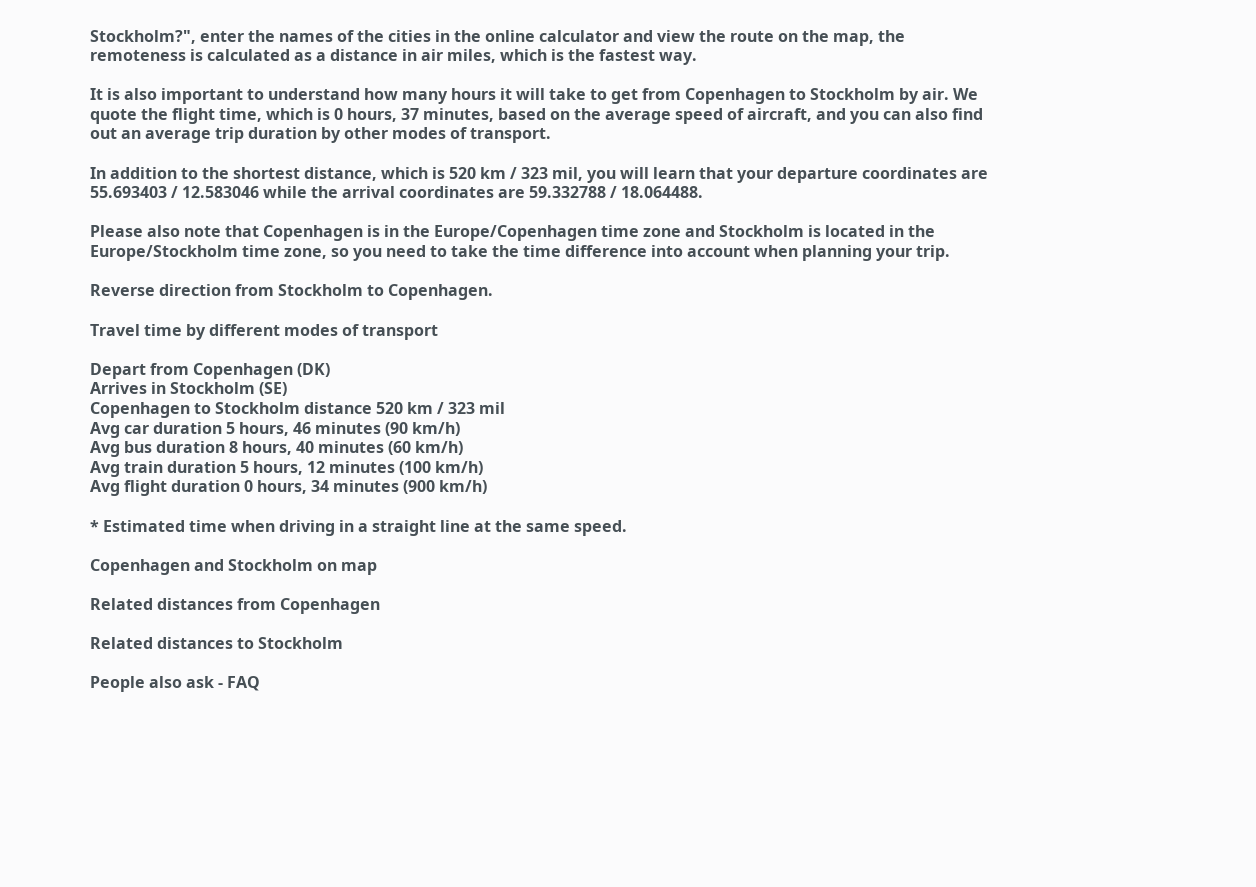Stockholm?", enter the names of the cities in the online calculator and view the route on the map, the remoteness is calculated as a distance in air miles, which is the fastest way.

It is also important to understand how many hours it will take to get from Copenhagen to Stockholm by air. We quote the flight time, which is 0 hours, 37 minutes, based on the average speed of aircraft, and you can also find out an average trip duration by other modes of transport.

In addition to the shortest distance, which is 520 km / 323 mil, you will learn that your departure coordinates are 55.693403 / 12.583046 while the arrival coordinates are 59.332788 / 18.064488.

Please also note that Copenhagen is in the Europe/Copenhagen time zone and Stockholm is located in the Europe/Stockholm time zone, so you need to take the time difference into account when planning your trip.

Reverse direction from Stockholm to Copenhagen.

Travel time by different modes of transport

Depart from Copenhagen (DK)
Arrives in Stockholm (SE)
Copenhagen to Stockholm distance 520 km / 323 mil
Avg car duration 5 hours, 46 minutes (90 km/h)
Avg bus duration 8 hours, 40 minutes (60 km/h)
Avg train duration 5 hours, 12 minutes (100 km/h)
Avg flight duration 0 hours, 34 minutes (900 km/h)

* Estimated time when driving in a straight line at the same speed.

Copenhagen and Stockholm on map

Related distances from Copenhagen

Related distances to Stockholm

People also ask - FAQ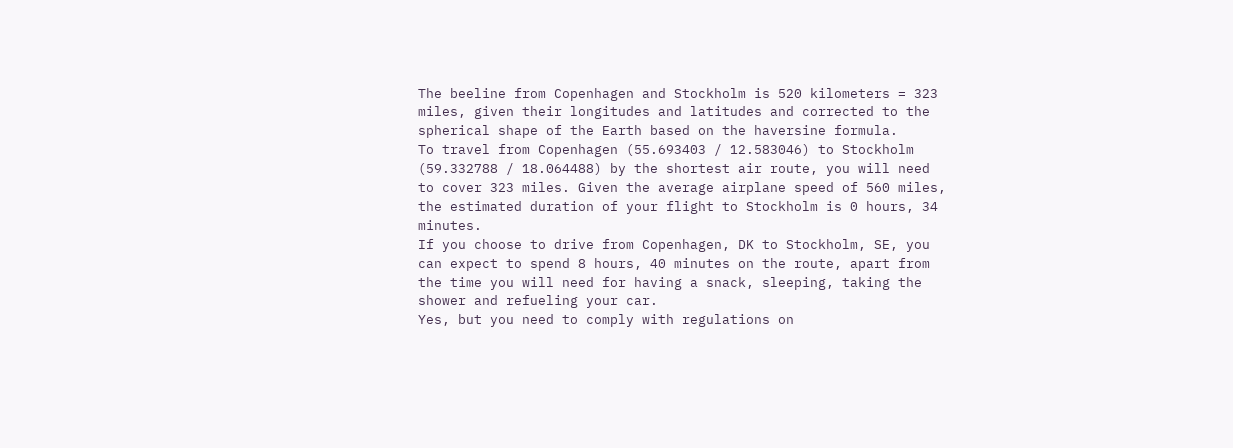The beeline from Copenhagen and Stockholm is 520 kilometers = 323 miles, given their longitudes and latitudes and corrected to the spherical shape of the Earth based on the haversine formula.
To travel from Copenhagen (55.693403 / 12.583046) to Stockholm (59.332788 / 18.064488) by the shortest air route, you will need to cover 323 miles. Given the average airplane speed of 560 miles, the estimated duration of your flight to Stockholm is 0 hours, 34 minutes.
If you choose to drive from Copenhagen, DK to Stockholm, SE, you can expect to spend 8 hours, 40 minutes on the route, apart from the time you will need for having a snack, sleeping, taking the shower and refueling your car.
Yes, but you need to comply with regulations on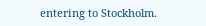entering to Stockholm.